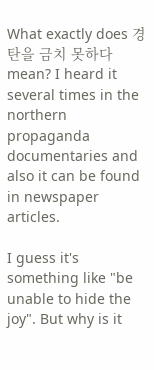What exactly does 경탄을 금치 못하다 mean? I heard it several times in the northern propaganda documentaries and also it can be found in newspaper articles.

I guess it's something like "be unable to hide the joy". But why is it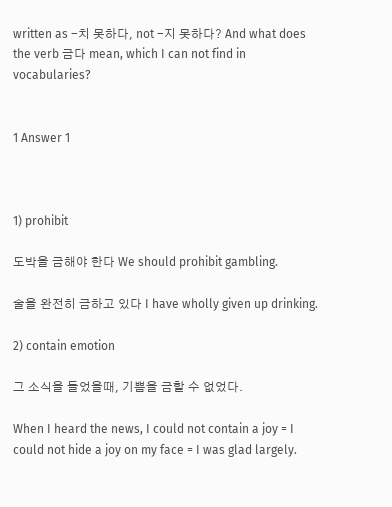written as -치 못하다, not -지 못하다? And what does the verb 금다 mean, which I can not find in vocabularies?


1 Answer 1



1) prohibit

도박을 금해야 한다 We should prohibit gambling.

술을 완전히 금하고 있다 I have wholly given up drinking.

2) contain emotion

그 소식을 들었을때, 기쁨을 금할 수 없었다.

When I heard the news, I could not contain a joy = I could not hide a joy on my face = I was glad largely.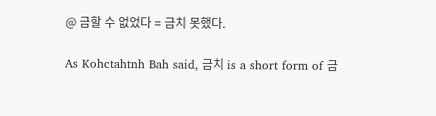@ 금할 수 없었다 = 금치 못했다.

As Kohctahtnh Bah said, 금치 is a short form of 금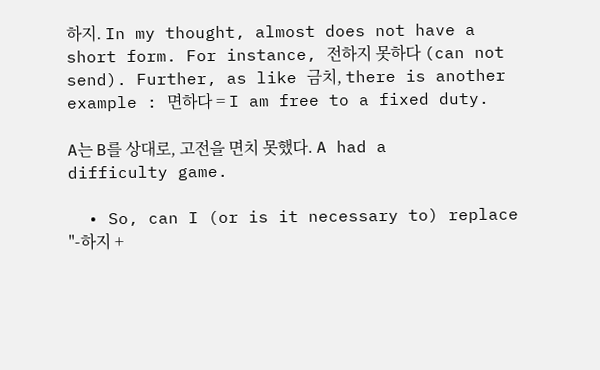하지. In my thought, almost does not have a short form. For instance, 전하지 못하다 (can not send). Further, as like 금치, there is another example : 면하다 = I am free to a fixed duty.

A는 B를 상대로, 고전을 면치 못했다. A had a difficulty game.

  • So, can I (or is it necessary to) replace "-하지 +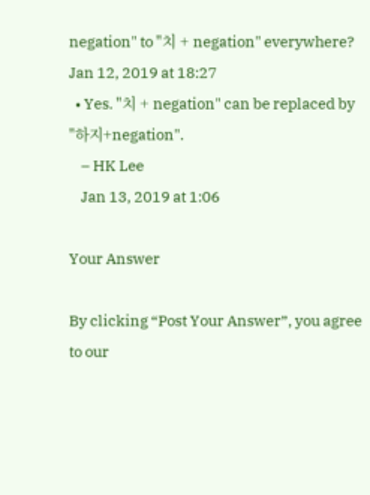negation" to "치 + negation" everywhere? Jan 12, 2019 at 18:27
  • Yes. "치 + negation" can be replaced by "하지+negation".
    – HK Lee
    Jan 13, 2019 at 1:06

Your Answer

By clicking “Post Your Answer”, you agree to our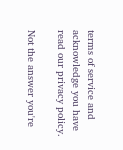terms of service and acknowledge you have read our privacy policy.

Not the answer you're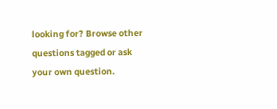looking for? Browse other questions tagged or ask your own question.